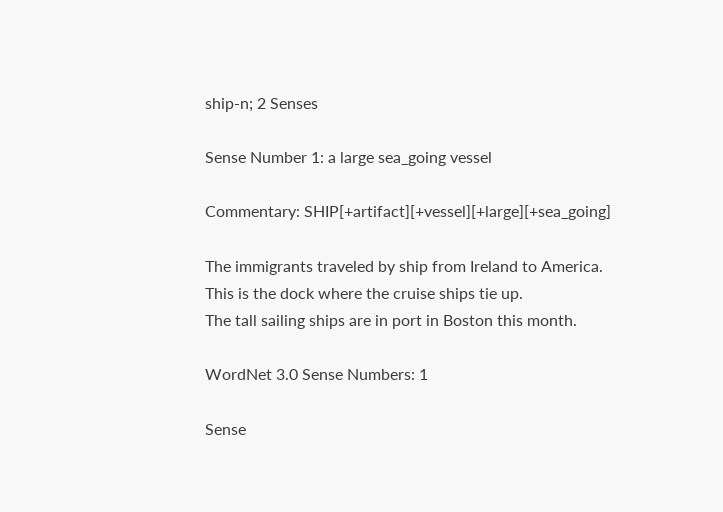ship-n; 2 Senses

Sense Number 1: a large sea_going vessel

Commentary: SHIP[+artifact][+vessel][+large][+sea_going]

The immigrants traveled by ship from Ireland to America.
This is the dock where the cruise ships tie up.
The tall sailing ships are in port in Boston this month.

WordNet 3.0 Sense Numbers: 1

Sense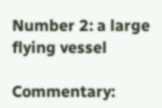Number 2: a large flying vessel

Commentary: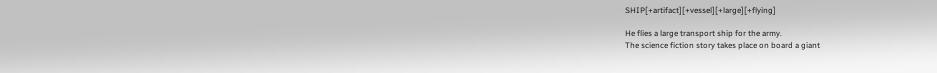SHIP[+artifact][+vessel][+large][+flying]

He flies a large transport ship for the army.
The science fiction story takes place on board a giant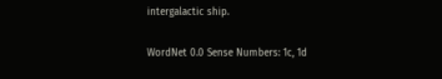intergalactic ship.

WordNet 0.0 Sense Numbers: 1c, 1d